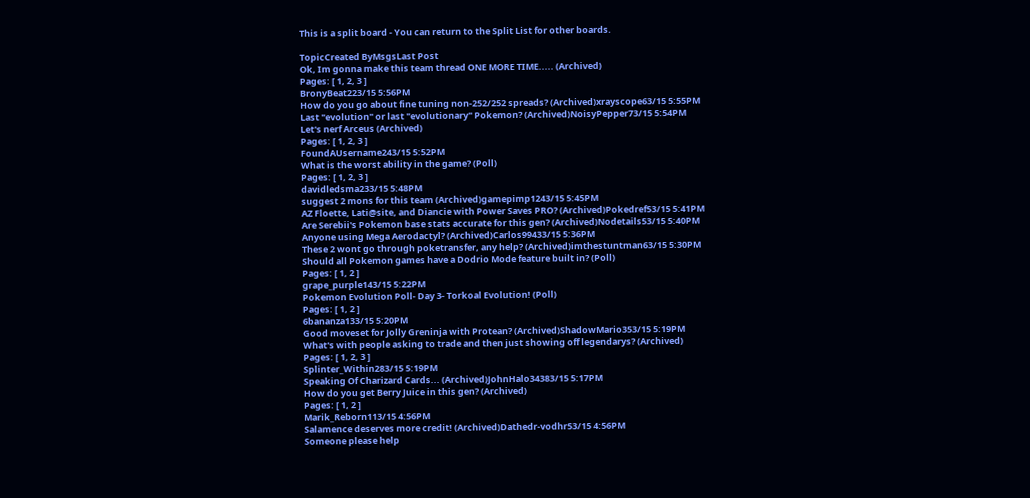This is a split board - You can return to the Split List for other boards.

TopicCreated ByMsgsLast Post
Ok, Im gonna make this team thread ONE MORE TIME..... (Archived)
Pages: [ 1, 2, 3 ]
BronyBeat223/15 5:56PM
How do you go about fine tuning non-252/252 spreads? (Archived)xrayscope63/15 5:55PM
Last "evolution" or last "evolutionary" Pokemon? (Archived)NoisyPepper73/15 5:54PM
Let's nerf Arceus (Archived)
Pages: [ 1, 2, 3 ]
FoundAUsername243/15 5:52PM
What is the worst ability in the game? (Poll)
Pages: [ 1, 2, 3 ]
davidledsma233/15 5:48PM
suggest 2 mons for this team (Archived)gamepimp1243/15 5:45PM
AZ Floette, Lati@site, and Diancie with Power Saves PRO? (Archived)Pokedref53/15 5:41PM
Are Serebii's Pokemon base stats accurate for this gen? (Archived)Nodetails53/15 5:40PM
Anyone using Mega Aerodactyl? (Archived)Carlos99433/15 5:36PM
These 2 wont go through poketransfer, any help? (Archived)imthestuntman63/15 5:30PM
Should all Pokemon games have a Dodrio Mode feature built in? (Poll)
Pages: [ 1, 2 ]
grape_purple143/15 5:22PM
Pokemon Evolution Poll- Day 3- Torkoal Evolution! (Poll)
Pages: [ 1, 2 ]
6bananza133/15 5:20PM
Good moveset for Jolly Greninja with Protean? (Archived)ShadowMario353/15 5:19PM
What's with people asking to trade and then just showing off legendarys? (Archived)
Pages: [ 1, 2, 3 ]
Splinter_Within283/15 5:19PM
Speaking Of Charizard Cards... (Archived)JohnHalo34383/15 5:17PM
How do you get Berry Juice in this gen? (Archived)
Pages: [ 1, 2 ]
Marik_Reborn113/15 4:56PM
Salamence deserves more credit! (Archived)Dathedr-vodhr53/15 4:56PM
Someone please help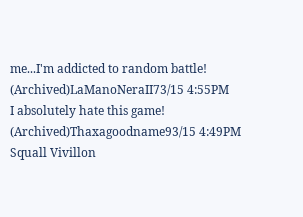me...I'm addicted to random battle! (Archived)LaManoNeraII73/15 4:55PM
I absolutely hate this game! (Archived)Thaxagoodname93/15 4:49PM
Squall Vivillon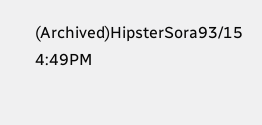(Archived)HipsterSora93/15 4:49PM